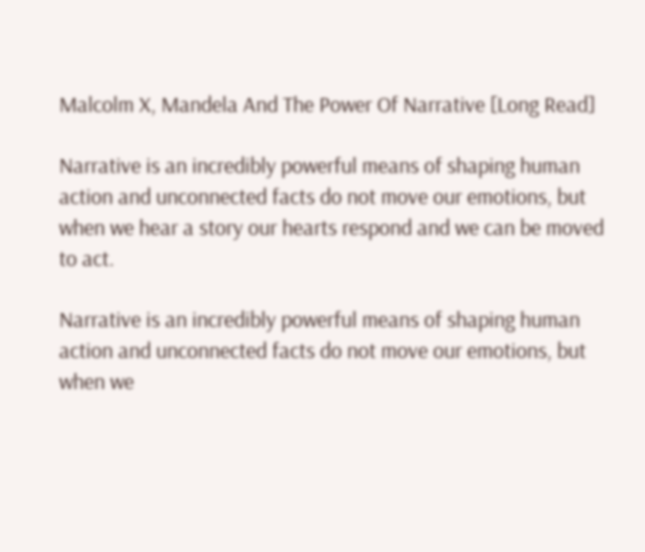Malcolm X, Mandela And The Power Of Narrative [Long Read]

Narrative is an incredibly powerful means of shaping human action and unconnected facts do not move our emotions, but when we hear a story our hearts respond and we can be moved to act.

Narrative is an incredibly powerful means of shaping human action and unconnected facts do not move our emotions, but when we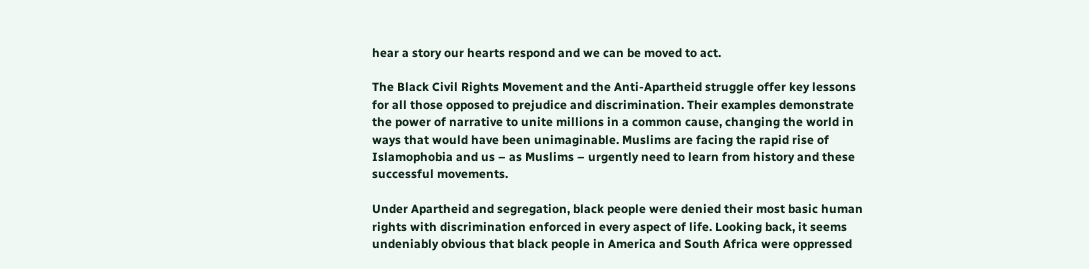hear a story our hearts respond and we can be moved to act.

The Black Civil Rights Movement and the Anti-Apartheid struggle offer key lessons for all those opposed to prejudice and discrimination. Their examples demonstrate the power of narrative to unite millions in a common cause, changing the world in ways that would have been unimaginable. Muslims are facing the rapid rise of Islamophobia and us – as Muslims – urgently need to learn from history and these successful movements.

Under Apartheid and segregation, black people were denied their most basic human rights with discrimination enforced in every aspect of life. Looking back, it seems undeniably obvious that black people in America and South Africa were oppressed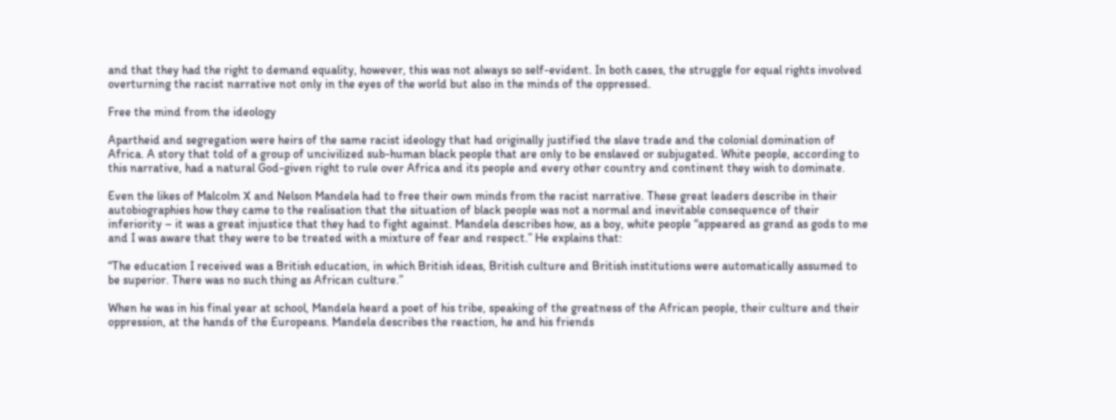and that they had the right to demand equality, however, this was not always so self-evident. In both cases, the struggle for equal rights involved overturning the racist narrative not only in the eyes of the world but also in the minds of the oppressed.

Free the mind from the ideology

Apartheid and segregation were heirs of the same racist ideology that had originally justified the slave trade and the colonial domination of Africa. A story that told of a group of uncivilized sub-human black people that are only to be enslaved or subjugated. White people, according to this narrative, had a natural God-given right to rule over Africa and its people and every other country and continent they wish to dominate.

Even the likes of Malcolm X and Nelson Mandela had to free their own minds from the racist narrative. These great leaders describe in their autobiographies how they came to the realisation that the situation of black people was not a normal and inevitable consequence of their inferiority – it was a great injustice that they had to fight against. Mandela describes how, as a boy, white people “appeared as grand as gods to me and I was aware that they were to be treated with a mixture of fear and respect.” He explains that:

“The education I received was a British education, in which British ideas, British culture and British institutions were automatically assumed to be superior. There was no such thing as African culture.”

When he was in his final year at school, Mandela heard a poet of his tribe, speaking of the greatness of the African people, their culture and their oppression, at the hands of the Europeans. Mandela describes the reaction, he and his friends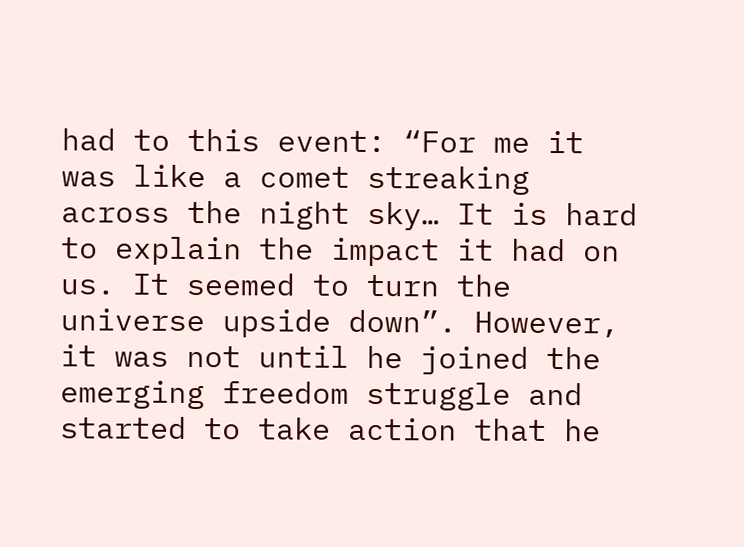had to this event: “For me it was like a comet streaking across the night sky… It is hard to explain the impact it had on us. It seemed to turn the universe upside down”. However, it was not until he joined the emerging freedom struggle and started to take action that he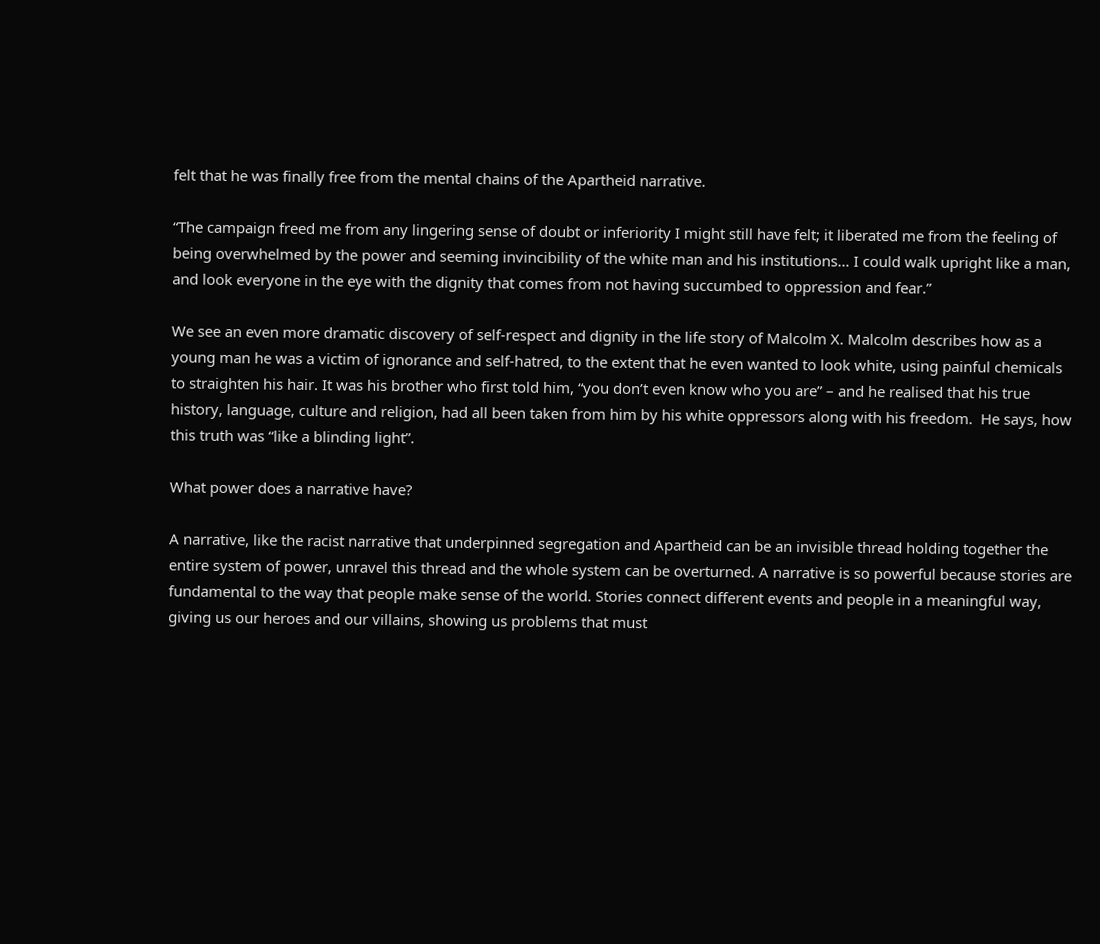felt that he was finally free from the mental chains of the Apartheid narrative.

“The campaign freed me from any lingering sense of doubt or inferiority I might still have felt; it liberated me from the feeling of being overwhelmed by the power and seeming invincibility of the white man and his institutions… I could walk upright like a man, and look everyone in the eye with the dignity that comes from not having succumbed to oppression and fear.”

We see an even more dramatic discovery of self-respect and dignity in the life story of Malcolm X. Malcolm describes how as a young man he was a victim of ignorance and self-hatred, to the extent that he even wanted to look white, using painful chemicals to straighten his hair. It was his brother who first told him, “you don’t even know who you are” – and he realised that his true history, language, culture and religion, had all been taken from him by his white oppressors along with his freedom.  He says, how this truth was “like a blinding light”.

What power does a narrative have?

A narrative, like the racist narrative that underpinned segregation and Apartheid can be an invisible thread holding together the entire system of power, unravel this thread and the whole system can be overturned. A narrative is so powerful because stories are fundamental to the way that people make sense of the world. Stories connect different events and people in a meaningful way, giving us our heroes and our villains, showing us problems that must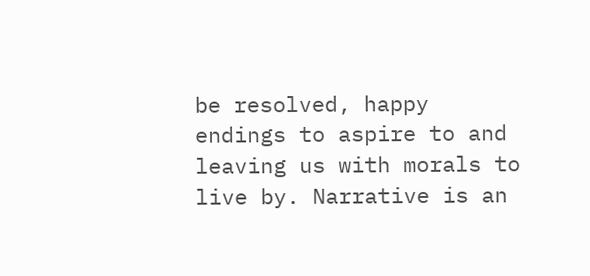be resolved, happy endings to aspire to and leaving us with morals to live by. Narrative is an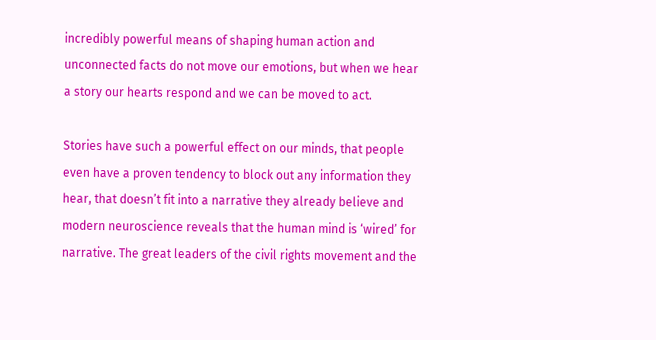incredibly powerful means of shaping human action and unconnected facts do not move our emotions, but when we hear a story our hearts respond and we can be moved to act.

Stories have such a powerful effect on our minds, that people even have a proven tendency to block out any information they hear, that doesn’t fit into a narrative they already believe and modern neuroscience reveals that the human mind is ‘wired’ for narrative. The great leaders of the civil rights movement and the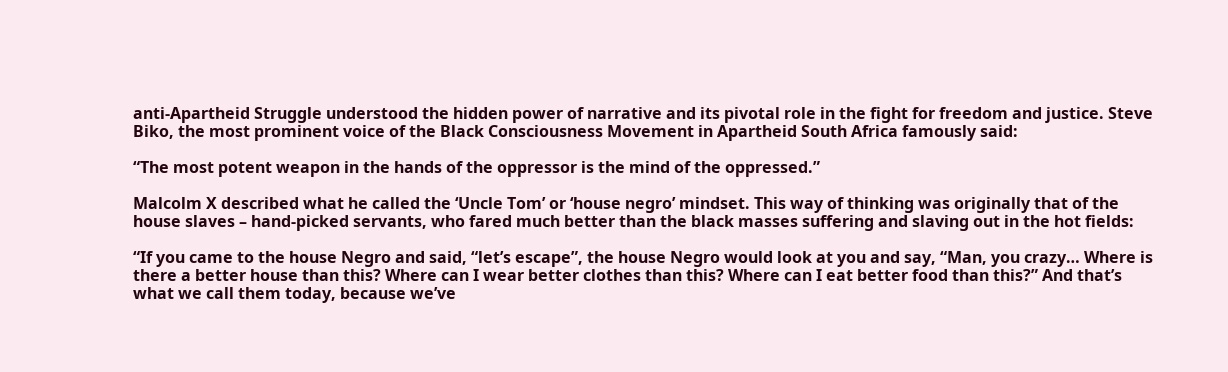anti-Apartheid Struggle understood the hidden power of narrative and its pivotal role in the fight for freedom and justice. Steve Biko, the most prominent voice of the Black Consciousness Movement in Apartheid South Africa famously said:

“The most potent weapon in the hands of the oppressor is the mind of the oppressed.”

Malcolm X described what he called the ‘Uncle Tom’ or ‘house negro’ mindset. This way of thinking was originally that of the house slaves – hand-picked servants, who fared much better than the black masses suffering and slaving out in the hot fields:

“If you came to the house Negro and said, “let’s escape”, the house Negro would look at you and say, “Man, you crazy… Where is there a better house than this? Where can I wear better clothes than this? Where can I eat better food than this?” And that’s what we call them today, because we’ve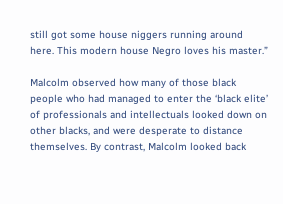still got some house niggers running around here. This modern house Negro loves his master.”

Malcolm observed how many of those black people who had managed to enter the ‘black elite’ of professionals and intellectuals looked down on other blacks, and were desperate to distance themselves. By contrast, Malcolm looked back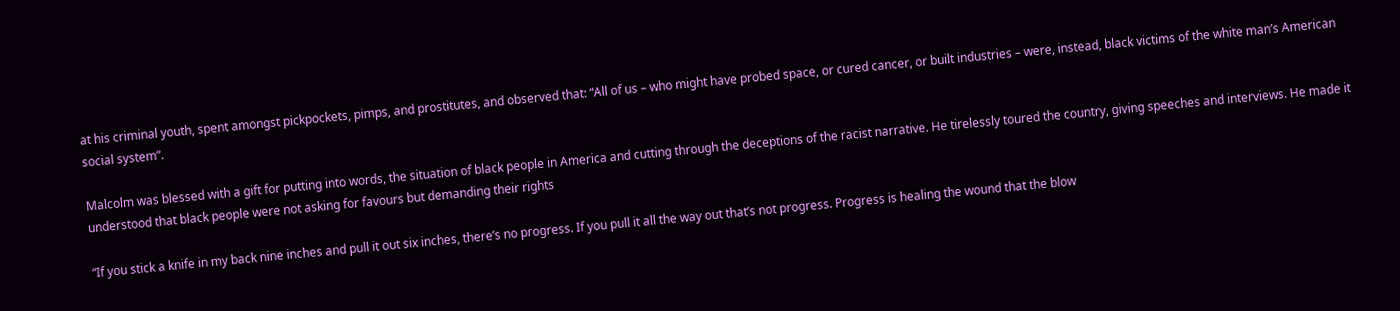at his criminal youth, spent amongst pickpockets, pimps, and prostitutes, and observed that: “All of us – who might have probed space, or cured cancer, or built industries – were, instead, black victims of the white man’s American social system”.

Malcolm was blessed with a gift for putting into words, the situation of black people in America and cutting through the deceptions of the racist narrative. He tirelessly toured the country, giving speeches and interviews. He made it understood that black people were not asking for favours but demanding their rights

“If you stick a knife in my back nine inches and pull it out six inches, there’s no progress. If you pull it all the way out that’s not progress. Progress is healing the wound that the blow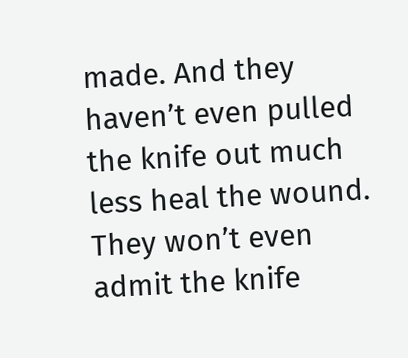made. And they haven’t even pulled the knife out much less heal the wound. They won’t even admit the knife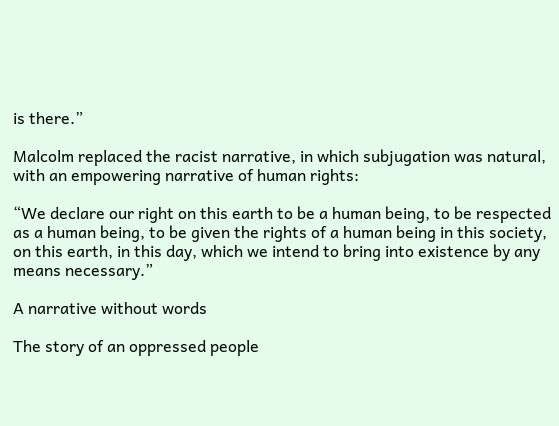is there.”

Malcolm replaced the racist narrative, in which subjugation was natural, with an empowering narrative of human rights:

“We declare our right on this earth to be a human being, to be respected as a human being, to be given the rights of a human being in this society, on this earth, in this day, which we intend to bring into existence by any means necessary.”

A narrative without words

The story of an oppressed people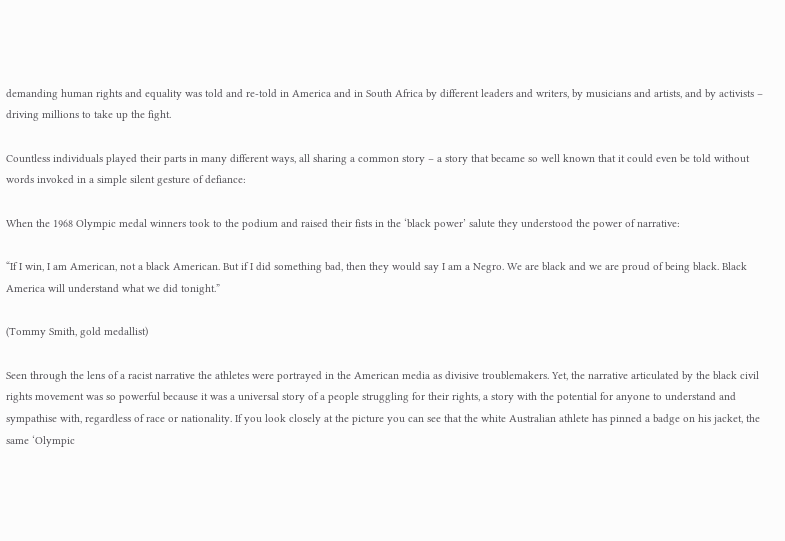demanding human rights and equality was told and re-told in America and in South Africa by different leaders and writers, by musicians and artists, and by activists – driving millions to take up the fight.

Countless individuals played their parts in many different ways, all sharing a common story – a story that became so well known that it could even be told without words invoked in a simple silent gesture of defiance:

When the 1968 Olympic medal winners took to the podium and raised their fists in the ‘black power’ salute they understood the power of narrative:

“If I win, I am American, not a black American. But if I did something bad, then they would say I am a Negro. We are black and we are proud of being black. Black America will understand what we did tonight.”

(Tommy Smith, gold medallist)

Seen through the lens of a racist narrative the athletes were portrayed in the American media as divisive troublemakers. Yet, the narrative articulated by the black civil rights movement was so powerful because it was a universal story of a people struggling for their rights, a story with the potential for anyone to understand and sympathise with, regardless of race or nationality. If you look closely at the picture you can see that the white Australian athlete has pinned a badge on his jacket, the same ‘Olympic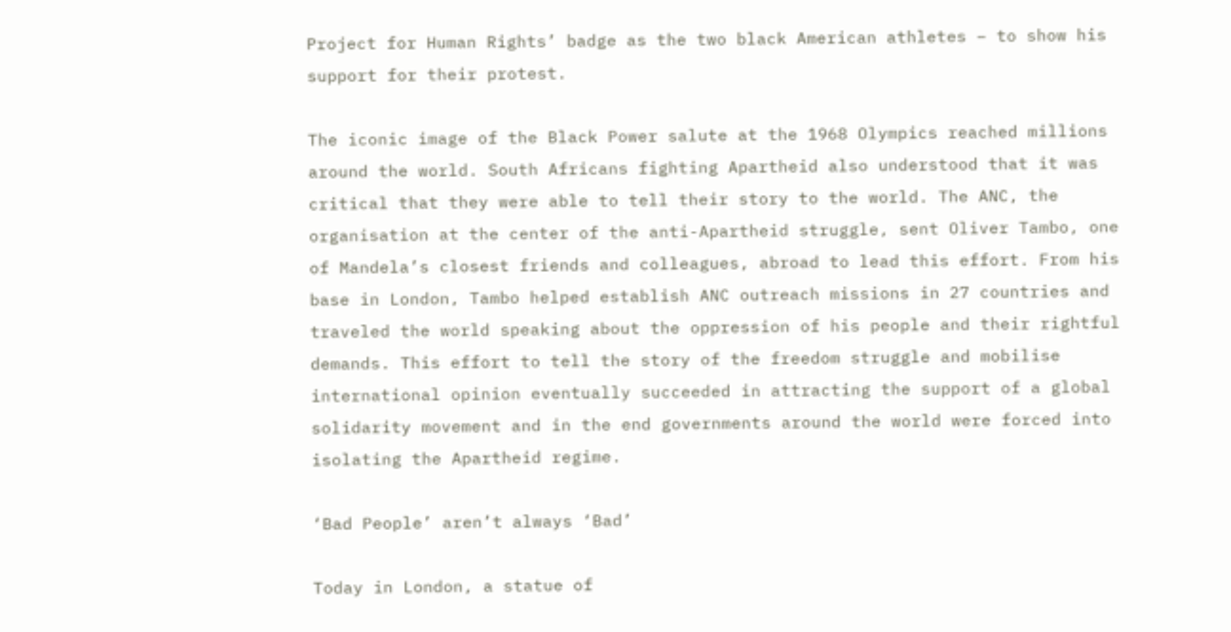Project for Human Rights’ badge as the two black American athletes – to show his support for their protest.

The iconic image of the Black Power salute at the 1968 Olympics reached millions around the world. South Africans fighting Apartheid also understood that it was critical that they were able to tell their story to the world. The ANC, the organisation at the center of the anti-Apartheid struggle, sent Oliver Tambo, one of Mandela’s closest friends and colleagues, abroad to lead this effort. From his base in London, Tambo helped establish ANC outreach missions in 27 countries and traveled the world speaking about the oppression of his people and their rightful demands. This effort to tell the story of the freedom struggle and mobilise international opinion eventually succeeded in attracting the support of a global solidarity movement and in the end governments around the world were forced into isolating the Apartheid regime.

‘Bad People’ aren’t always ‘Bad’

Today in London, a statue of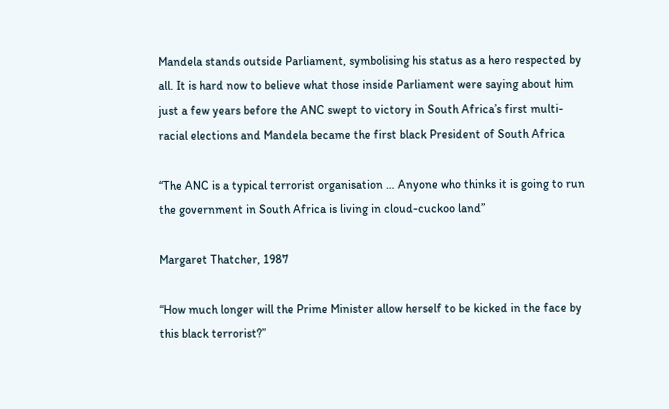Mandela stands outside Parliament, symbolising his status as a hero respected by all. It is hard now to believe what those inside Parliament were saying about him just a few years before the ANC swept to victory in South Africa’s first multi-racial elections and Mandela became the first black President of South Africa

“The ANC is a typical terrorist organisation … Anyone who thinks it is going to run the government in South Africa is living in cloud-cuckoo land”

Margaret Thatcher, 1987

“How much longer will the Prime Minister allow herself to be kicked in the face by this black terrorist?”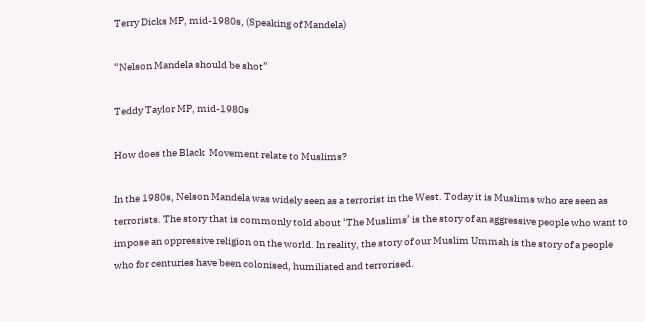Terry Dicks MP, mid-1980s, (Speaking of Mandela)

“Nelson Mandela should be shot”

Teddy Taylor MP, mid-1980s

How does the Black  Movement relate to Muslims?

In the 1980s, Nelson Mandela was widely seen as a terrorist in the West. Today it is Muslims who are seen as terrorists. The story that is commonly told about ‘The Muslims’ is the story of an aggressive people who want to impose an oppressive religion on the world. In reality, the story of our Muslim Ummah is the story of a people who for centuries have been colonised, humiliated and terrorised.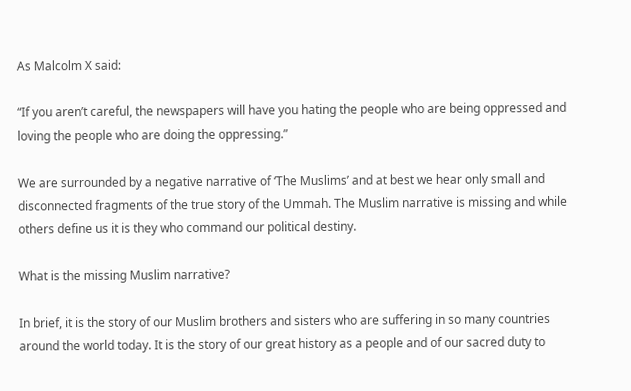As Malcolm X said:

“If you aren’t careful, the newspapers will have you hating the people who are being oppressed and loving the people who are doing the oppressing.”

We are surrounded by a negative narrative of ‘The Muslims’ and at best we hear only small and disconnected fragments of the true story of the Ummah. The Muslim narrative is missing and while others define us it is they who command our political destiny.

What is the missing Muslim narrative?

In brief, it is the story of our Muslim brothers and sisters who are suffering in so many countries around the world today. It is the story of our great history as a people and of our sacred duty to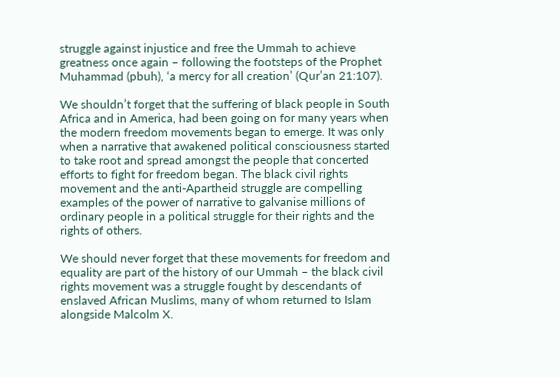struggle against injustice and free the Ummah to achieve greatness once again – following the footsteps of the Prophet Muhammad (pbuh), ‘a mercy for all creation’ (Qur’an 21:107).

We shouldn’t forget that the suffering of black people in South Africa and in America, had been going on for many years when the modern freedom movements began to emerge. It was only when a narrative that awakened political consciousness started to take root and spread amongst the people that concerted efforts to fight for freedom began. The black civil rights movement and the anti-Apartheid struggle are compelling examples of the power of narrative to galvanise millions of ordinary people in a political struggle for their rights and the rights of others.

We should never forget that these movements for freedom and equality are part of the history of our Ummah – the black civil rights movement was a struggle fought by descendants of enslaved African Muslims, many of whom returned to Islam alongside Malcolm X.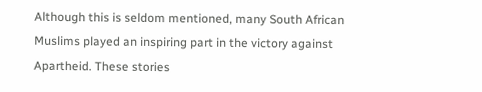Although this is seldom mentioned, many South African Muslims played an inspiring part in the victory against Apartheid. These stories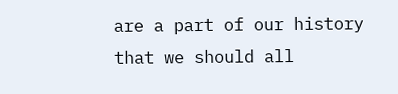are a part of our history that we should all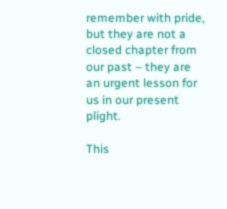remember with pride, but they are not a closed chapter from our past – they are an urgent lesson for us in our present plight.

This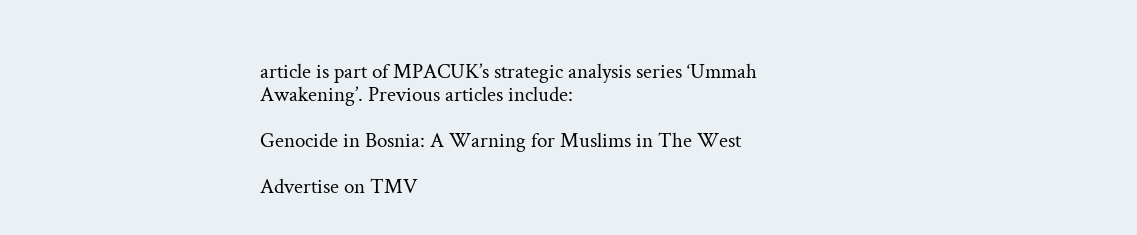article is part of MPACUK’s strategic analysis series ‘Ummah Awakening’. Previous articles include:

Genocide in Bosnia: A Warning for Muslims in The West

Advertise on TMV